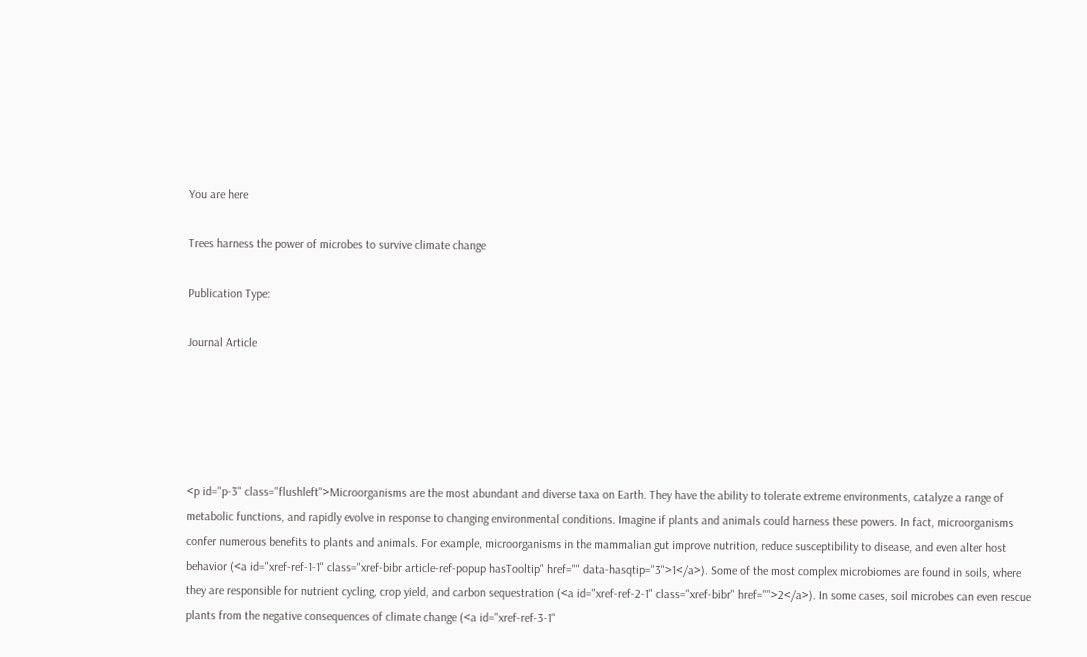You are here

Trees harness the power of microbes to survive climate change

Publication Type:

Journal Article





<p id="p-3" class="flushleft">Microorganisms are the most abundant and diverse taxa on Earth. They have the ability to tolerate extreme environments, catalyze a range of metabolic functions, and rapidly evolve in response to changing environmental conditions. Imagine if plants and animals could harness these powers. In fact, microorganisms confer numerous benefits to plants and animals. For example, microorganisms in the mammalian gut improve nutrition, reduce susceptibility to disease, and even alter host behavior (<a id="xref-ref-1-1" class="xref-bibr article-ref-popup hasTooltip" href="" data-hasqtip="3">1</a>). Some of the most complex microbiomes are found in soils, where they are responsible for nutrient cycling, crop yield, and carbon sequestration (<a id="xref-ref-2-1" class="xref-bibr" href="">2</a>). In some cases, soil microbes can even rescue plants from the negative consequences of climate change (<a id="xref-ref-3-1"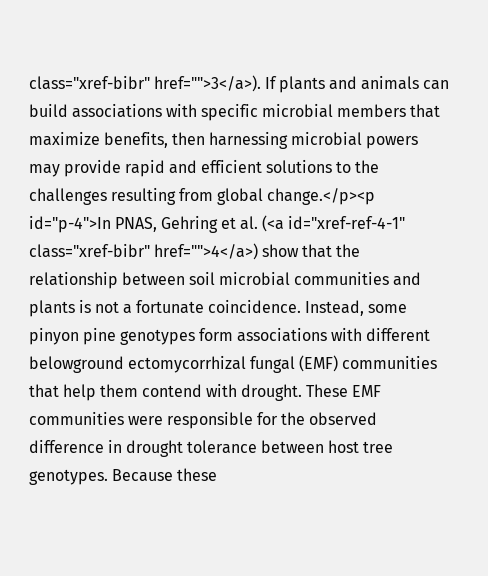class="xref-bibr" href="">3</a>). If plants and animals can build associations with specific microbial members that maximize benefits, then harnessing microbial powers may provide rapid and efficient solutions to the challenges resulting from global change.</p><p id="p-4">In PNAS, Gehring et al. (<a id="xref-ref-4-1" class="xref-bibr" href="">4</a>) show that the relationship between soil microbial communities and plants is not a fortunate coincidence. Instead, some pinyon pine genotypes form associations with different belowground ectomycorrhizal fungal (EMF) communities that help them contend with drought. These EMF communities were responsible for the observed difference in drought tolerance between host tree genotypes. Because these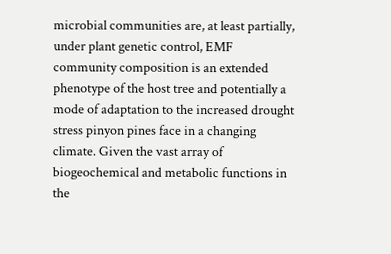microbial communities are, at least partially, under plant genetic control, EMF community composition is an extended phenotype of the host tree and potentially a mode of adaptation to the increased drought stress pinyon pines face in a changing climate. Given the vast array of biogeochemical and metabolic functions in the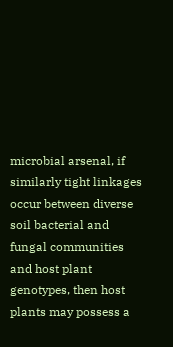microbial arsenal, if similarly tight linkages occur between diverse soil bacterial and fungal communities and host plant genotypes, then host plants may possess a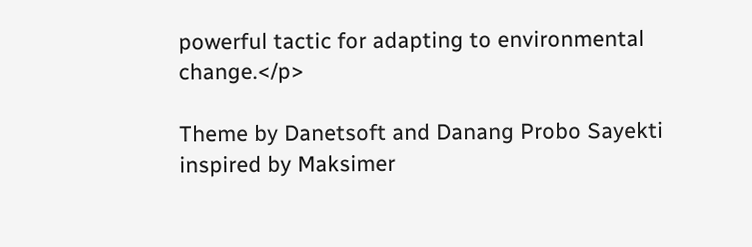powerful tactic for adapting to environmental change.</p>

Theme by Danetsoft and Danang Probo Sayekti inspired by Maksimer